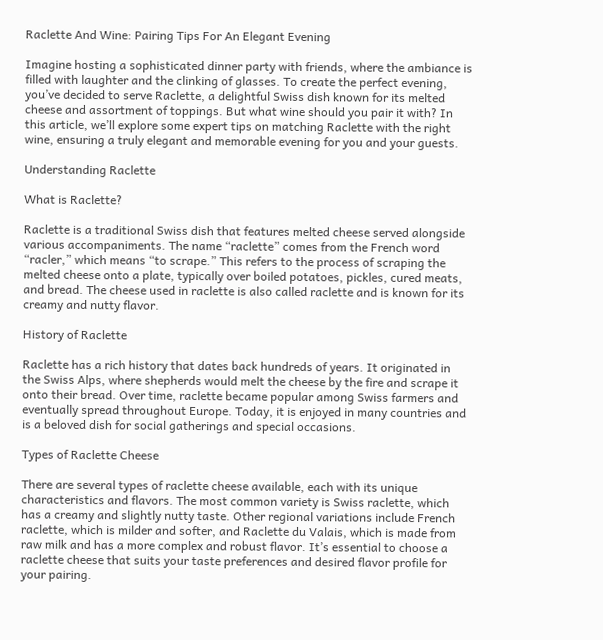Raclette And Wine: Pairing Tips For An Elegant Evening

Imagine hosting a sophisticated dinner party with friends, where the ambiance is filled with laughter and the clinking of glasses. To create the perfect evening, you’ve decided to serve Raclette, a delightful Swiss dish known for its melted cheese and assortment of toppings. But what wine should you pair it with? In this article, we’ll explore some expert tips on matching Raclette with the right wine, ensuring a truly elegant and memorable evening for you and your guests.

Understanding Raclette

What is Raclette?

Raclette is a traditional Swiss dish that features melted cheese served alongside various accompaniments. The name “raclette” comes from the French word “racler,” which means “to scrape.” This refers to the process of scraping the melted cheese onto a plate, typically over boiled potatoes, pickles, cured meats, and bread. The cheese used in raclette is also called raclette and is known for its creamy and nutty flavor.

History of Raclette

Raclette has a rich history that dates back hundreds of years. It originated in the Swiss Alps, where shepherds would melt the cheese by the fire and scrape it onto their bread. Over time, raclette became popular among Swiss farmers and eventually spread throughout Europe. Today, it is enjoyed in many countries and is a beloved dish for social gatherings and special occasions.

Types of Raclette Cheese

There are several types of raclette cheese available, each with its unique characteristics and flavors. The most common variety is Swiss raclette, which has a creamy and slightly nutty taste. Other regional variations include French raclette, which is milder and softer, and Raclette du Valais, which is made from raw milk and has a more complex and robust flavor. It’s essential to choose a raclette cheese that suits your taste preferences and desired flavor profile for your pairing.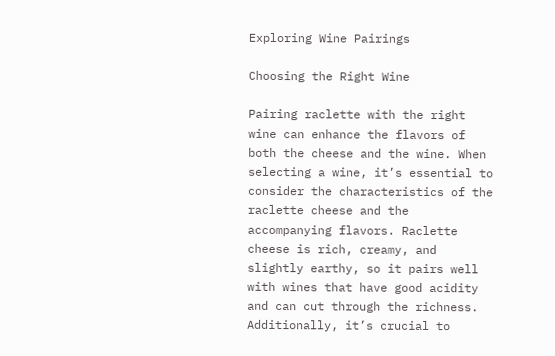Exploring Wine Pairings

Choosing the Right Wine

Pairing raclette with the right wine can enhance the flavors of both the cheese and the wine. When selecting a wine, it’s essential to consider the characteristics of the raclette cheese and the accompanying flavors. Raclette cheese is rich, creamy, and slightly earthy, so it pairs well with wines that have good acidity and can cut through the richness. Additionally, it’s crucial to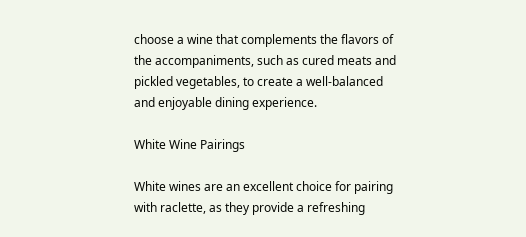choose a wine that complements the flavors of the accompaniments, such as cured meats and pickled vegetables, to create a well-balanced and enjoyable dining experience.

White Wine Pairings

White wines are an excellent choice for pairing with raclette, as they provide a refreshing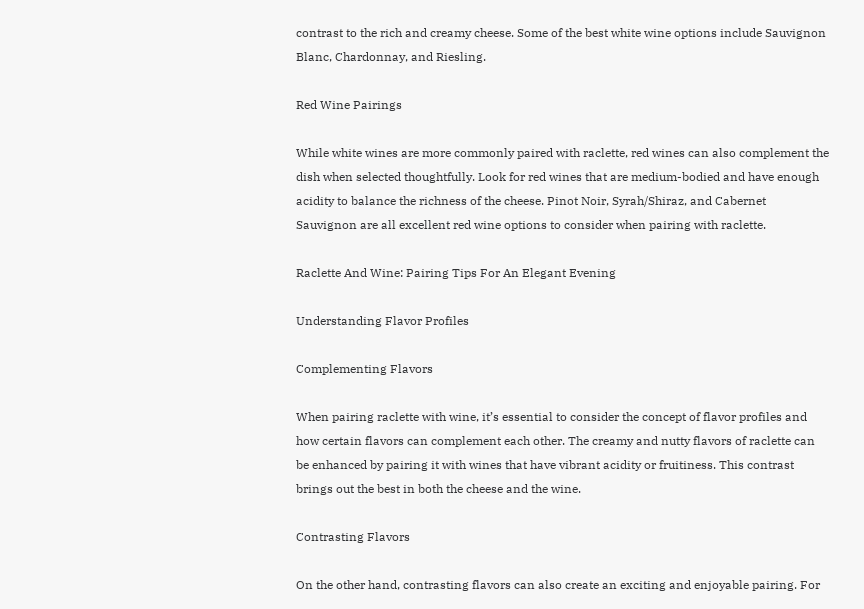contrast to the rich and creamy cheese. Some of the best white wine options include Sauvignon Blanc, Chardonnay, and Riesling.

Red Wine Pairings

While white wines are more commonly paired with raclette, red wines can also complement the dish when selected thoughtfully. Look for red wines that are medium-bodied and have enough acidity to balance the richness of the cheese. Pinot Noir, Syrah/Shiraz, and Cabernet Sauvignon are all excellent red wine options to consider when pairing with raclette.

Raclette And Wine: Pairing Tips For An Elegant Evening

Understanding Flavor Profiles

Complementing Flavors

When pairing raclette with wine, it’s essential to consider the concept of flavor profiles and how certain flavors can complement each other. The creamy and nutty flavors of raclette can be enhanced by pairing it with wines that have vibrant acidity or fruitiness. This contrast brings out the best in both the cheese and the wine.

Contrasting Flavors

On the other hand, contrasting flavors can also create an exciting and enjoyable pairing. For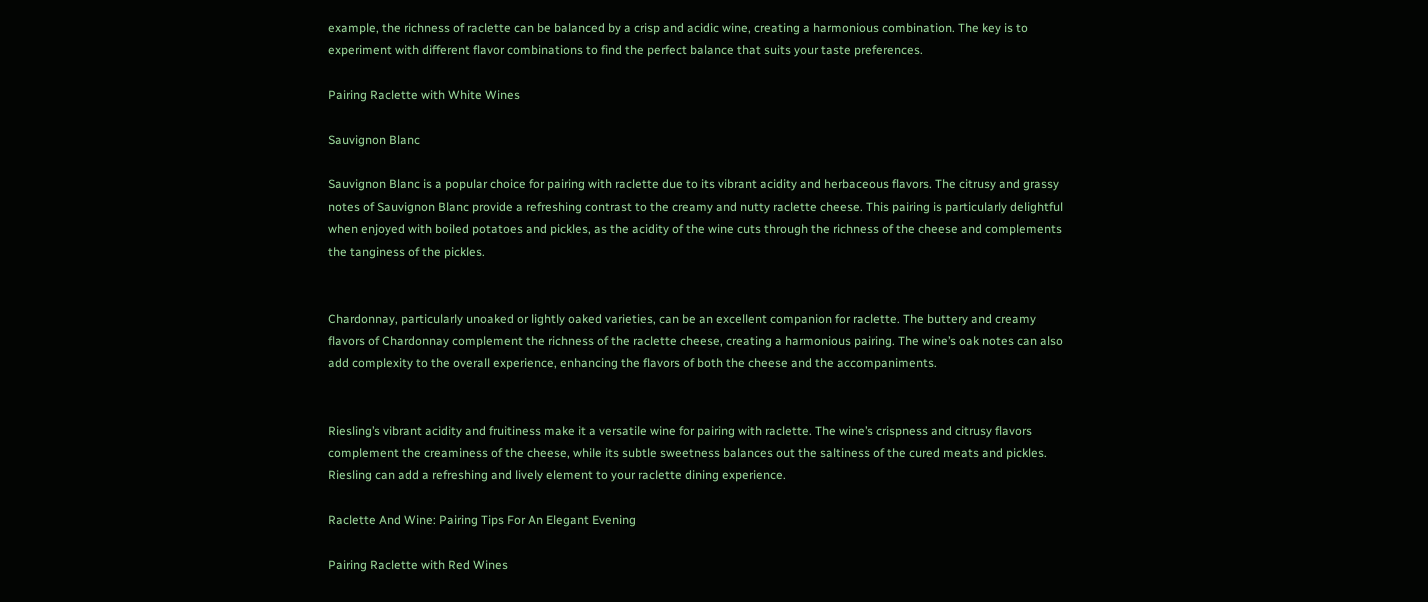example, the richness of raclette can be balanced by a crisp and acidic wine, creating a harmonious combination. The key is to experiment with different flavor combinations to find the perfect balance that suits your taste preferences.

Pairing Raclette with White Wines

Sauvignon Blanc

Sauvignon Blanc is a popular choice for pairing with raclette due to its vibrant acidity and herbaceous flavors. The citrusy and grassy notes of Sauvignon Blanc provide a refreshing contrast to the creamy and nutty raclette cheese. This pairing is particularly delightful when enjoyed with boiled potatoes and pickles, as the acidity of the wine cuts through the richness of the cheese and complements the tanginess of the pickles.


Chardonnay, particularly unoaked or lightly oaked varieties, can be an excellent companion for raclette. The buttery and creamy flavors of Chardonnay complement the richness of the raclette cheese, creating a harmonious pairing. The wine’s oak notes can also add complexity to the overall experience, enhancing the flavors of both the cheese and the accompaniments.


Riesling’s vibrant acidity and fruitiness make it a versatile wine for pairing with raclette. The wine’s crispness and citrusy flavors complement the creaminess of the cheese, while its subtle sweetness balances out the saltiness of the cured meats and pickles. Riesling can add a refreshing and lively element to your raclette dining experience.

Raclette And Wine: Pairing Tips For An Elegant Evening

Pairing Raclette with Red Wines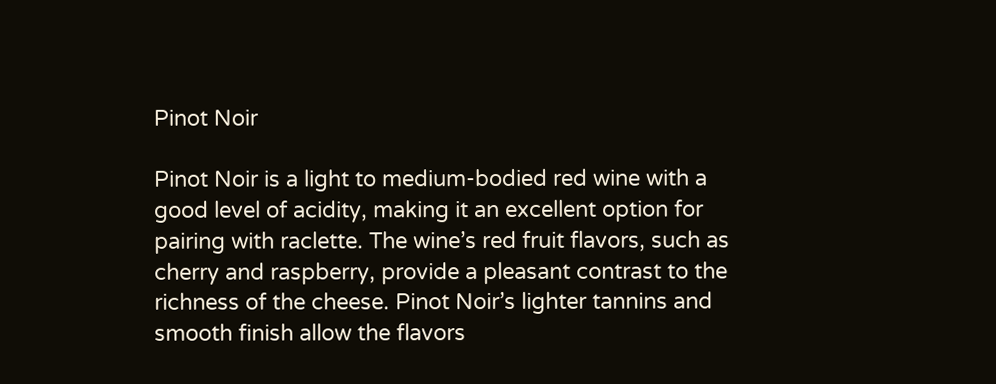Pinot Noir

Pinot Noir is a light to medium-bodied red wine with a good level of acidity, making it an excellent option for pairing with raclette. The wine’s red fruit flavors, such as cherry and raspberry, provide a pleasant contrast to the richness of the cheese. Pinot Noir’s lighter tannins and smooth finish allow the flavors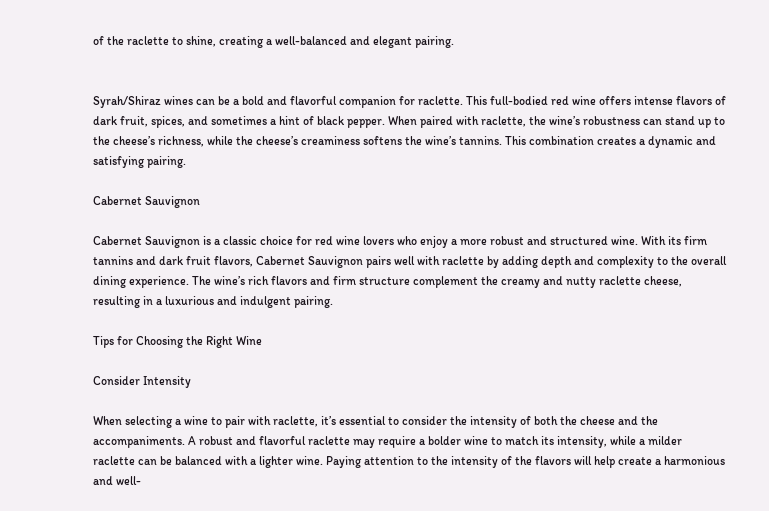of the raclette to shine, creating a well-balanced and elegant pairing.


Syrah/Shiraz wines can be a bold and flavorful companion for raclette. This full-bodied red wine offers intense flavors of dark fruit, spices, and sometimes a hint of black pepper. When paired with raclette, the wine’s robustness can stand up to the cheese’s richness, while the cheese’s creaminess softens the wine’s tannins. This combination creates a dynamic and satisfying pairing.

Cabernet Sauvignon

Cabernet Sauvignon is a classic choice for red wine lovers who enjoy a more robust and structured wine. With its firm tannins and dark fruit flavors, Cabernet Sauvignon pairs well with raclette by adding depth and complexity to the overall dining experience. The wine’s rich flavors and firm structure complement the creamy and nutty raclette cheese, resulting in a luxurious and indulgent pairing.

Tips for Choosing the Right Wine

Consider Intensity

When selecting a wine to pair with raclette, it’s essential to consider the intensity of both the cheese and the accompaniments. A robust and flavorful raclette may require a bolder wine to match its intensity, while a milder raclette can be balanced with a lighter wine. Paying attention to the intensity of the flavors will help create a harmonious and well-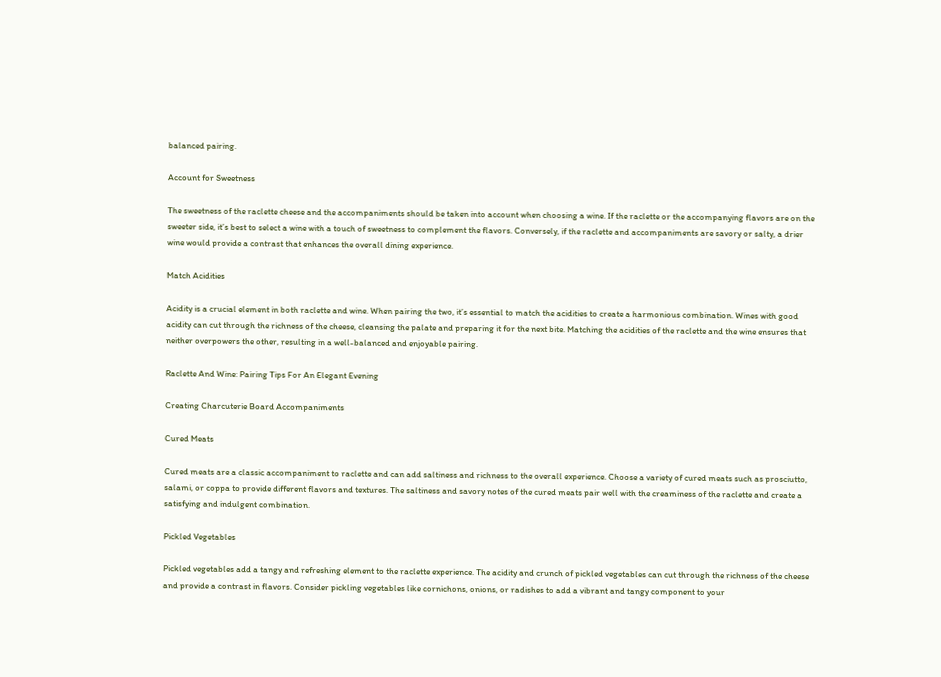balanced pairing.

Account for Sweetness

The sweetness of the raclette cheese and the accompaniments should be taken into account when choosing a wine. If the raclette or the accompanying flavors are on the sweeter side, it’s best to select a wine with a touch of sweetness to complement the flavors. Conversely, if the raclette and accompaniments are savory or salty, a drier wine would provide a contrast that enhances the overall dining experience.

Match Acidities

Acidity is a crucial element in both raclette and wine. When pairing the two, it’s essential to match the acidities to create a harmonious combination. Wines with good acidity can cut through the richness of the cheese, cleansing the palate and preparing it for the next bite. Matching the acidities of the raclette and the wine ensures that neither overpowers the other, resulting in a well-balanced and enjoyable pairing.

Raclette And Wine: Pairing Tips For An Elegant Evening

Creating Charcuterie Board Accompaniments

Cured Meats

Cured meats are a classic accompaniment to raclette and can add saltiness and richness to the overall experience. Choose a variety of cured meats such as prosciutto, salami, or coppa to provide different flavors and textures. The saltiness and savory notes of the cured meats pair well with the creaminess of the raclette and create a satisfying and indulgent combination.

Pickled Vegetables

Pickled vegetables add a tangy and refreshing element to the raclette experience. The acidity and crunch of pickled vegetables can cut through the richness of the cheese and provide a contrast in flavors. Consider pickling vegetables like cornichons, onions, or radishes to add a vibrant and tangy component to your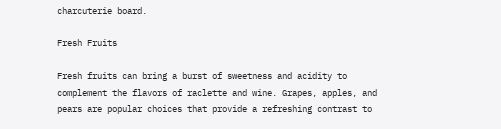charcuterie board.

Fresh Fruits

Fresh fruits can bring a burst of sweetness and acidity to complement the flavors of raclette and wine. Grapes, apples, and pears are popular choices that provide a refreshing contrast to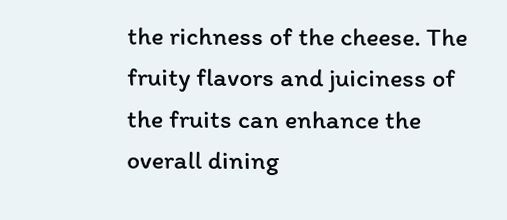the richness of the cheese. The fruity flavors and juiciness of the fruits can enhance the overall dining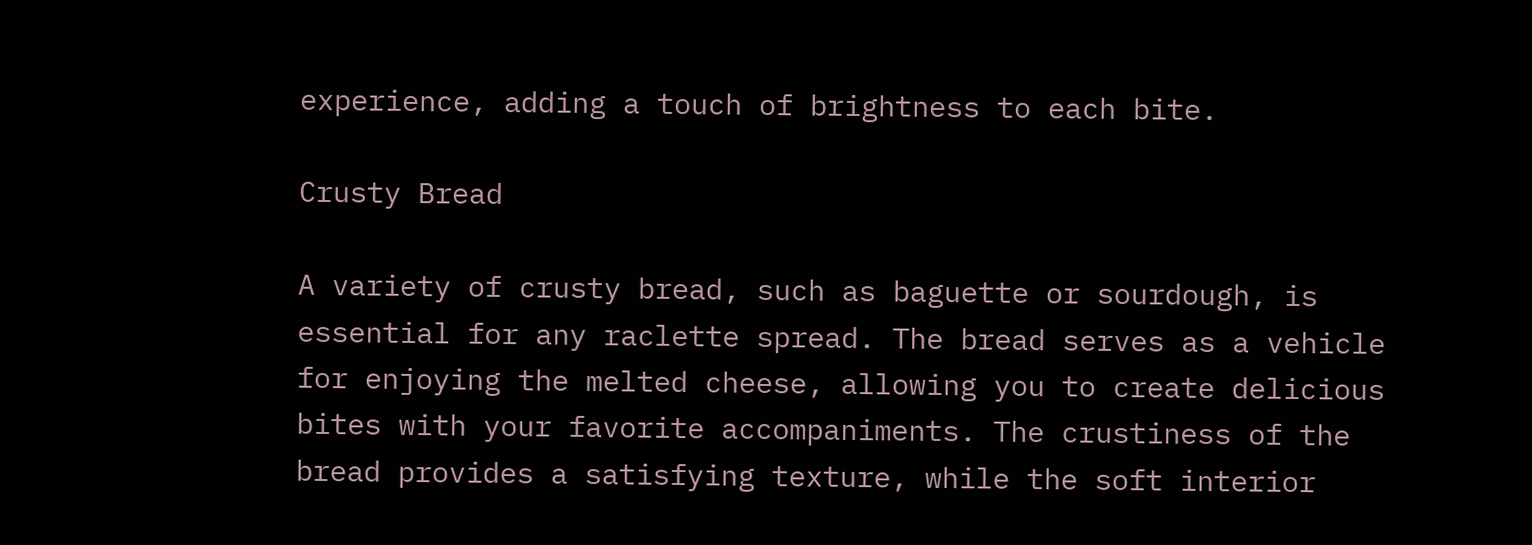experience, adding a touch of brightness to each bite.

Crusty Bread

A variety of crusty bread, such as baguette or sourdough, is essential for any raclette spread. The bread serves as a vehicle for enjoying the melted cheese, allowing you to create delicious bites with your favorite accompaniments. The crustiness of the bread provides a satisfying texture, while the soft interior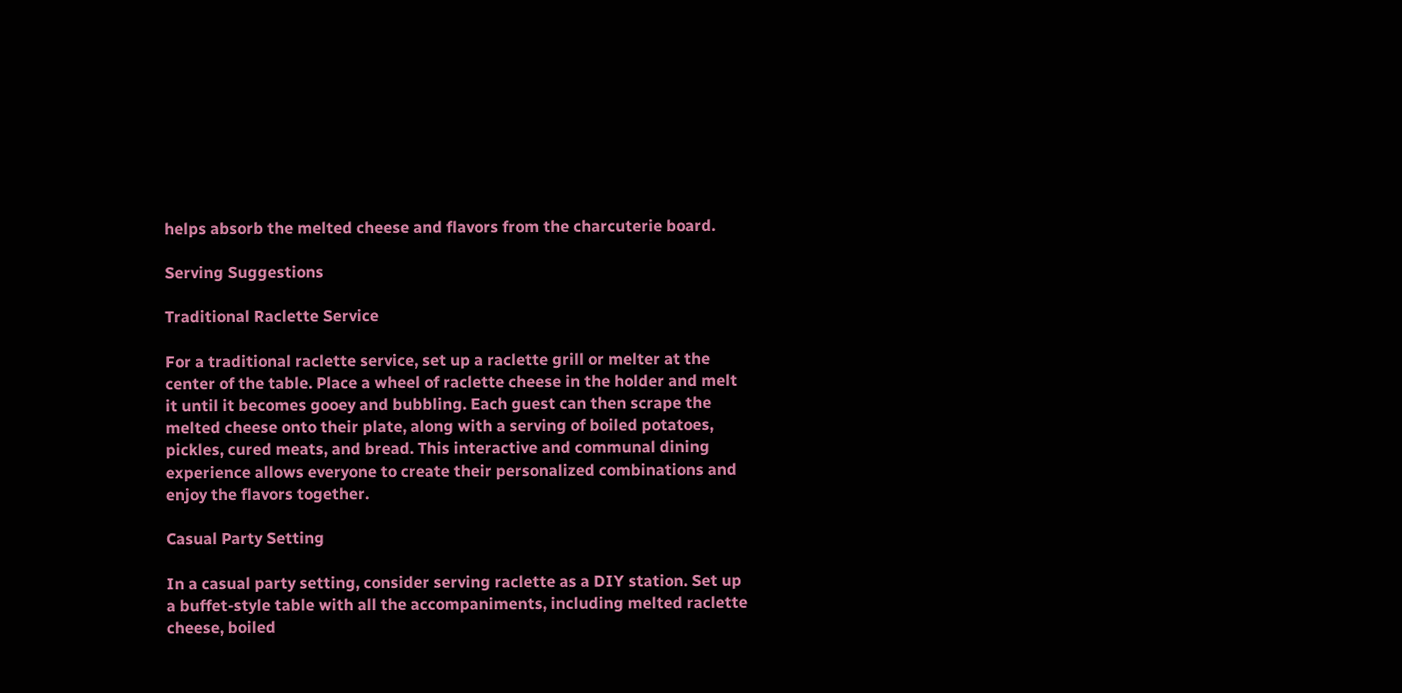helps absorb the melted cheese and flavors from the charcuterie board.

Serving Suggestions

Traditional Raclette Service

For a traditional raclette service, set up a raclette grill or melter at the center of the table. Place a wheel of raclette cheese in the holder and melt it until it becomes gooey and bubbling. Each guest can then scrape the melted cheese onto their plate, along with a serving of boiled potatoes, pickles, cured meats, and bread. This interactive and communal dining experience allows everyone to create their personalized combinations and enjoy the flavors together.

Casual Party Setting

In a casual party setting, consider serving raclette as a DIY station. Set up a buffet-style table with all the accompaniments, including melted raclette cheese, boiled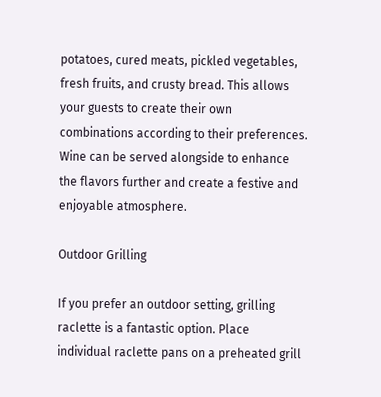potatoes, cured meats, pickled vegetables, fresh fruits, and crusty bread. This allows your guests to create their own combinations according to their preferences. Wine can be served alongside to enhance the flavors further and create a festive and enjoyable atmosphere.

Outdoor Grilling

If you prefer an outdoor setting, grilling raclette is a fantastic option. Place individual raclette pans on a preheated grill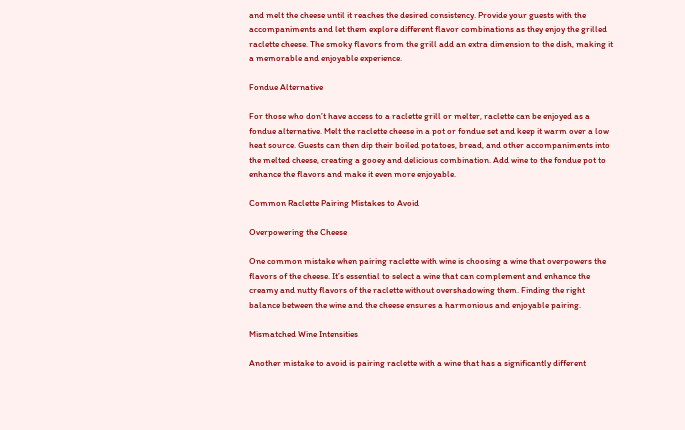and melt the cheese until it reaches the desired consistency. Provide your guests with the accompaniments and let them explore different flavor combinations as they enjoy the grilled raclette cheese. The smoky flavors from the grill add an extra dimension to the dish, making it a memorable and enjoyable experience.

Fondue Alternative

For those who don’t have access to a raclette grill or melter, raclette can be enjoyed as a fondue alternative. Melt the raclette cheese in a pot or fondue set and keep it warm over a low heat source. Guests can then dip their boiled potatoes, bread, and other accompaniments into the melted cheese, creating a gooey and delicious combination. Add wine to the fondue pot to enhance the flavors and make it even more enjoyable.

Common Raclette Pairing Mistakes to Avoid

Overpowering the Cheese

One common mistake when pairing raclette with wine is choosing a wine that overpowers the flavors of the cheese. It’s essential to select a wine that can complement and enhance the creamy and nutty flavors of the raclette without overshadowing them. Finding the right balance between the wine and the cheese ensures a harmonious and enjoyable pairing.

Mismatched Wine Intensities

Another mistake to avoid is pairing raclette with a wine that has a significantly different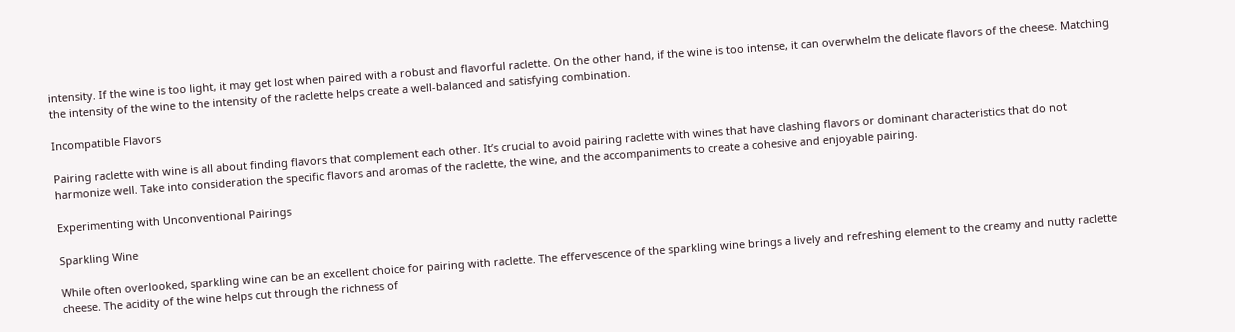intensity. If the wine is too light, it may get lost when paired with a robust and flavorful raclette. On the other hand, if the wine is too intense, it can overwhelm the delicate flavors of the cheese. Matching the intensity of the wine to the intensity of the raclette helps create a well-balanced and satisfying combination.

Incompatible Flavors

Pairing raclette with wine is all about finding flavors that complement each other. It’s crucial to avoid pairing raclette with wines that have clashing flavors or dominant characteristics that do not harmonize well. Take into consideration the specific flavors and aromas of the raclette, the wine, and the accompaniments to create a cohesive and enjoyable pairing.

Experimenting with Unconventional Pairings

Sparkling Wine

While often overlooked, sparkling wine can be an excellent choice for pairing with raclette. The effervescence of the sparkling wine brings a lively and refreshing element to the creamy and nutty raclette cheese. The acidity of the wine helps cut through the richness of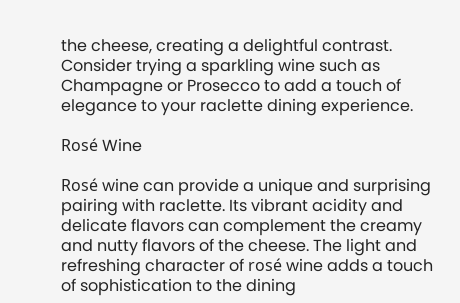the cheese, creating a delightful contrast. Consider trying a sparkling wine such as Champagne or Prosecco to add a touch of elegance to your raclette dining experience.

Rosé Wine

Rosé wine can provide a unique and surprising pairing with raclette. Its vibrant acidity and delicate flavors can complement the creamy and nutty flavors of the cheese. The light and refreshing character of rosé wine adds a touch of sophistication to the dining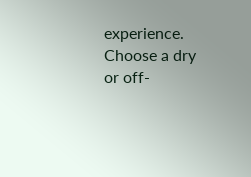experience. Choose a dry or off-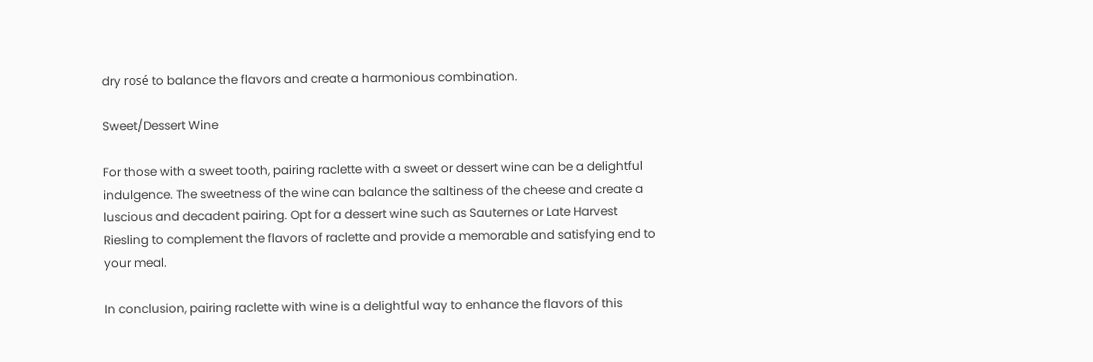dry rosé to balance the flavors and create a harmonious combination.

Sweet/Dessert Wine

For those with a sweet tooth, pairing raclette with a sweet or dessert wine can be a delightful indulgence. The sweetness of the wine can balance the saltiness of the cheese and create a luscious and decadent pairing. Opt for a dessert wine such as Sauternes or Late Harvest Riesling to complement the flavors of raclette and provide a memorable and satisfying end to your meal.

In conclusion, pairing raclette with wine is a delightful way to enhance the flavors of this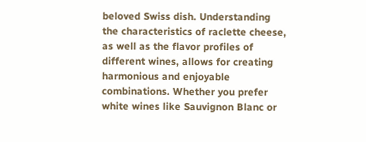beloved Swiss dish. Understanding the characteristics of raclette cheese, as well as the flavor profiles of different wines, allows for creating harmonious and enjoyable combinations. Whether you prefer white wines like Sauvignon Blanc or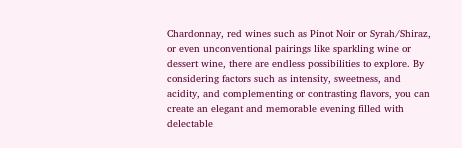Chardonnay, red wines such as Pinot Noir or Syrah/Shiraz, or even unconventional pairings like sparkling wine or dessert wine, there are endless possibilities to explore. By considering factors such as intensity, sweetness, and acidity, and complementing or contrasting flavors, you can create an elegant and memorable evening filled with delectable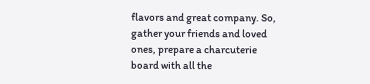flavors and great company. So, gather your friends and loved ones, prepare a charcuterie board with all the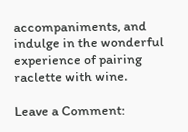accompaniments, and indulge in the wonderful experience of pairing raclette with wine.

Leave a Comment: